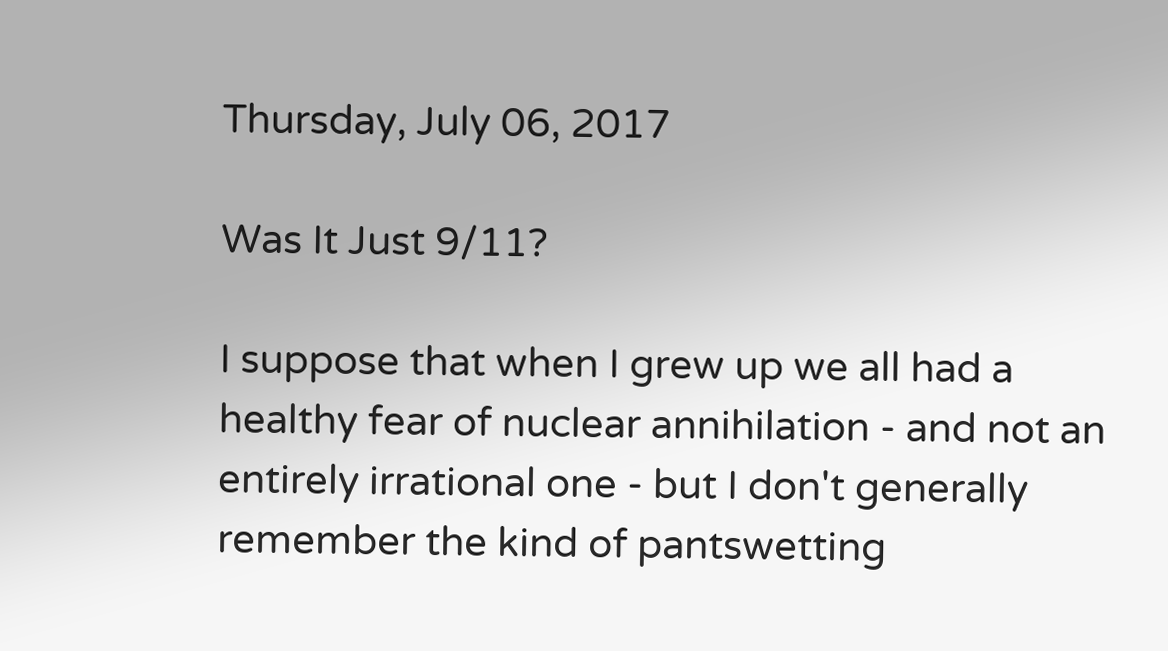Thursday, July 06, 2017

Was It Just 9/11?

I suppose that when I grew up we all had a healthy fear of nuclear annihilation - and not an entirely irrational one - but I don't generally remember the kind of pantswetting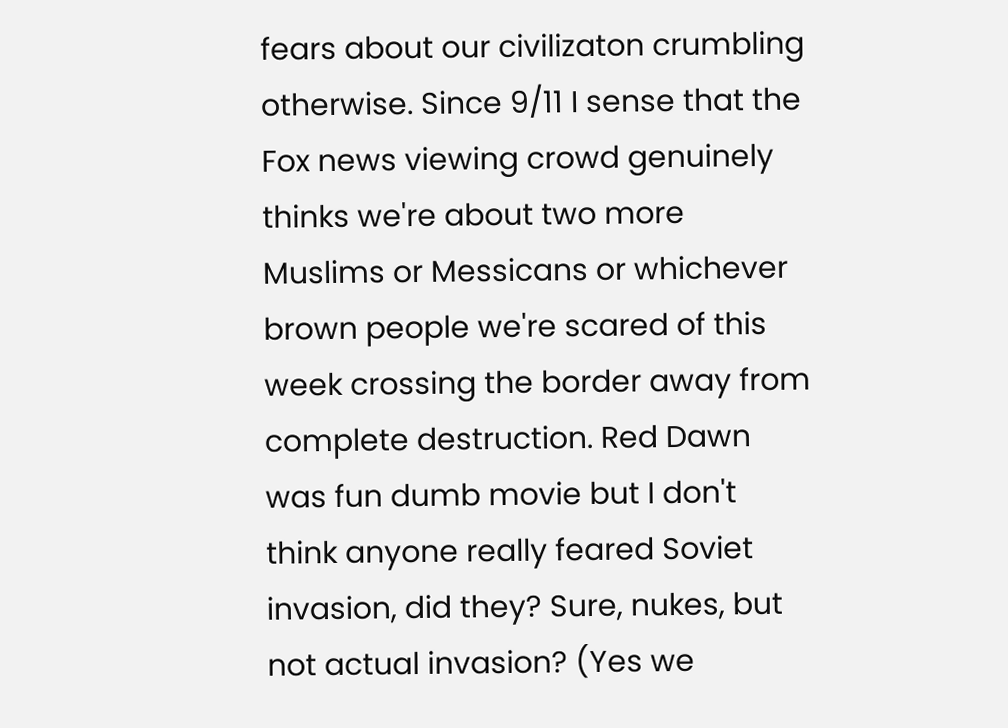fears about our civilizaton crumbling otherwise. Since 9/11 I sense that the Fox news viewing crowd genuinely thinks we're about two more Muslims or Messicans or whichever brown people we're scared of this week crossing the border away from complete destruction. Red Dawn was fun dumb movie but I don't think anyone really feared Soviet invasion, did they? Sure, nukes, but not actual invasion? (Yes we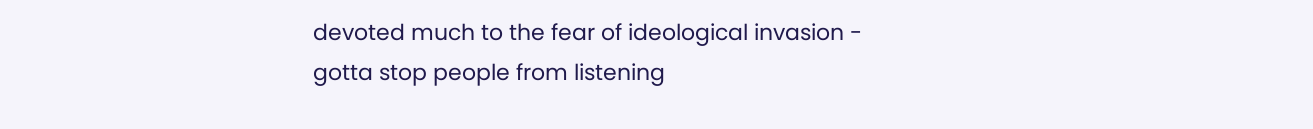devoted much to the fear of ideological invasion - gotta stop people from listening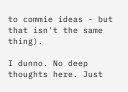to commie ideas - but that isn't the same thing).

I dunno. No deep thoughts here. Just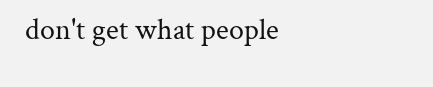don't get what people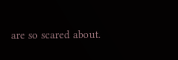are so scared about.